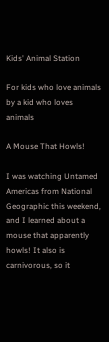Kids' Animal Station

For kids who love animals by a kid who loves animals

A Mouse That Howls!

I was watching Untamed Americas from National Geographic this weekend, and I learned about a mouse that apparently howls! It also is carnivorous, so it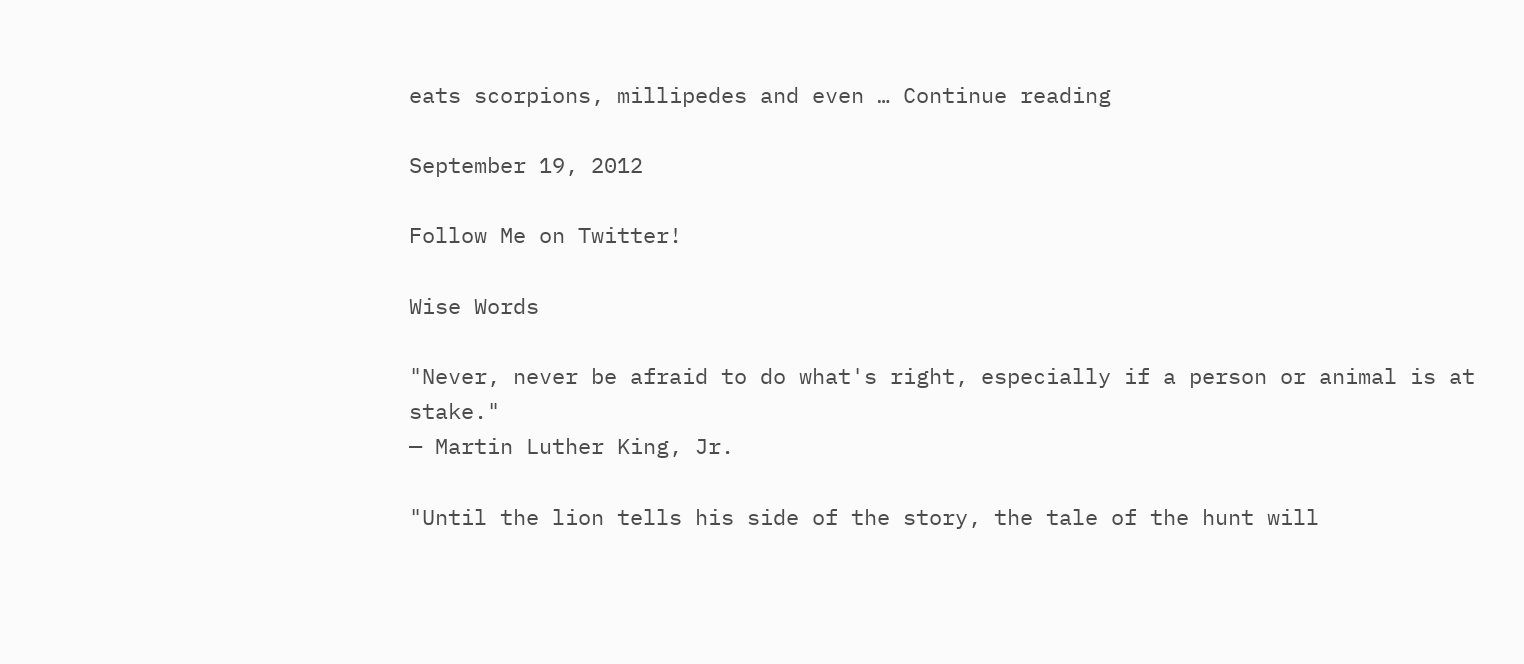eats scorpions, millipedes and even … Continue reading

September 19, 2012

Follow Me on Twitter!

Wise Words

"Never, never be afraid to do what's right, especially if a person or animal is at stake."
— Martin Luther King, Jr.

"Until the lion tells his side of the story, the tale of the hunt will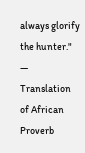always glorify the hunter."
— Translation of African Proverb